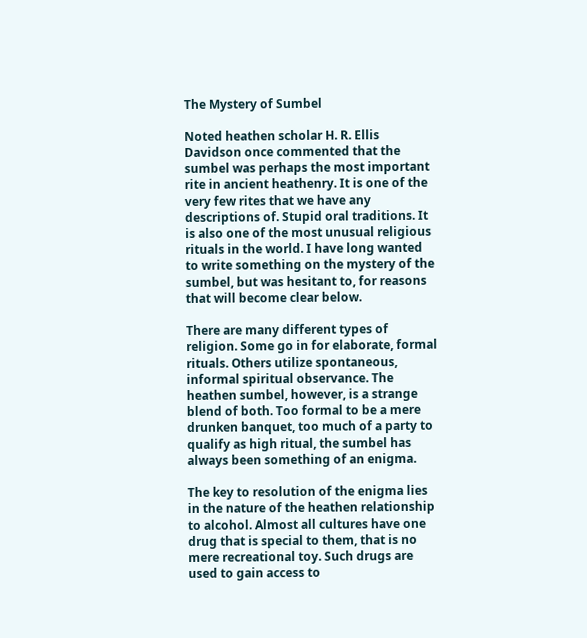The Mystery of Sumbel

Noted heathen scholar H. R. Ellis Davidson once commented that the sumbel was perhaps the most important rite in ancient heathenry. It is one of the very few rites that we have any descriptions of. Stupid oral traditions. It is also one of the most unusual religious rituals in the world. I have long wanted to write something on the mystery of the sumbel, but was hesitant to, for reasons that will become clear below.

There are many different types of religion. Some go in for elaborate, formal rituals. Others utilize spontaneous, informal spiritual observance. The heathen sumbel, however, is a strange blend of both. Too formal to be a mere drunken banquet, too much of a party to qualify as high ritual, the sumbel has always been something of an enigma.

The key to resolution of the enigma lies in the nature of the heathen relationship to alcohol. Almost all cultures have one drug that is special to them, that is no mere recreational toy. Such drugs are used to gain access to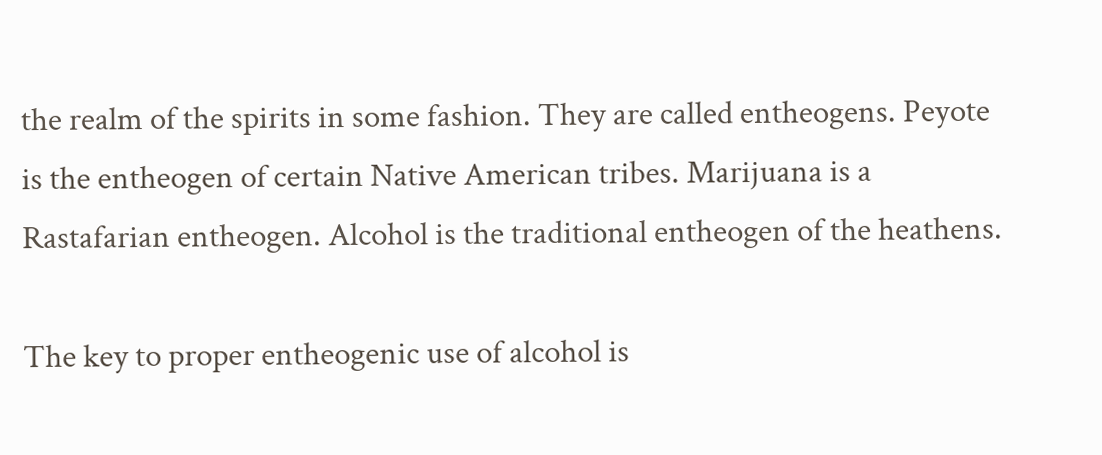the realm of the spirits in some fashion. They are called entheogens. Peyote is the entheogen of certain Native American tribes. Marijuana is a Rastafarian entheogen. Alcohol is the traditional entheogen of the heathens.

The key to proper entheogenic use of alcohol is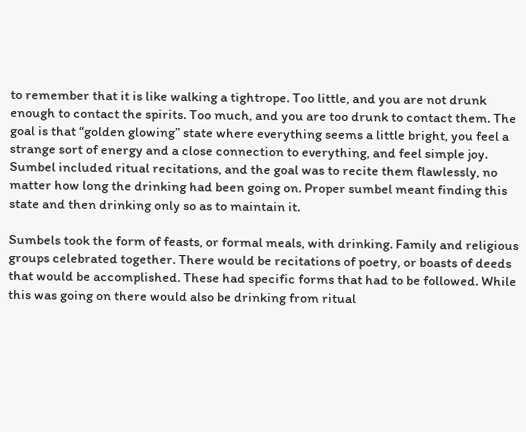to remember that it is like walking a tightrope. Too little, and you are not drunk enough to contact the spirits. Too much, and you are too drunk to contact them. The goal is that “golden glowing” state where everything seems a little bright, you feel a strange sort of energy and a close connection to everything, and feel simple joy. Sumbel included ritual recitations, and the goal was to recite them flawlessly, no matter how long the drinking had been going on. Proper sumbel meant finding this state and then drinking only so as to maintain it.

Sumbels took the form of feasts, or formal meals, with drinking. Family and religious groups celebrated together. There would be recitations of poetry, or boasts of deeds that would be accomplished. These had specific forms that had to be followed. While this was going on there would also be drinking from ritual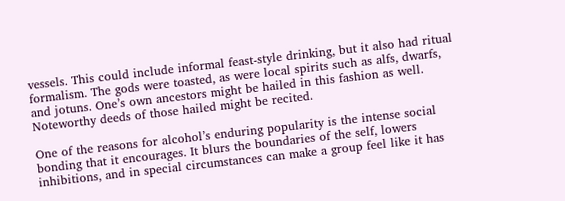vessels. This could include informal feast-style drinking, but it also had ritual formalism. The gods were toasted, as were local spirits such as alfs, dwarfs, and jotuns. One’s own ancestors might be hailed in this fashion as well. Noteworthy deeds of those hailed might be recited.

One of the reasons for alcohol’s enduring popularity is the intense social bonding that it encourages. It blurs the boundaries of the self, lowers inhibitions, and in special circumstances can make a group feel like it has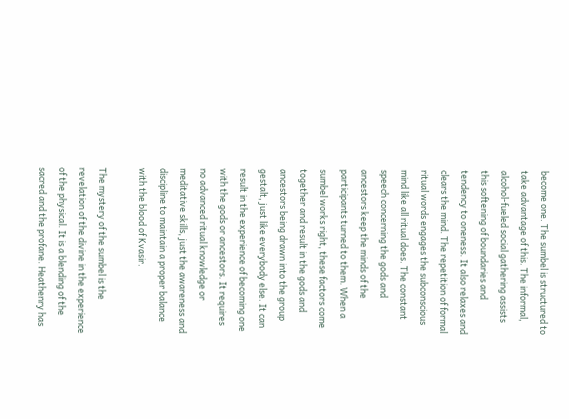become one. The sumbel is structured to take advantage of this. The informal, alcohol-fueled social gathering assists this softening of boundaries and tendency to oneness. It also relaxes and clears the mind. The repetition of formal ritual words engages the subconscious mind like all ritual does. The constant speech concerning the gods and ancestors keep the minds of the participants turned to them. When a sumbel works right, these factors come together and result in the gods and ancestors being drawn into the group gestalt, just like everybody else. It can result in the experience of becoming one with the gods or ancestors. It requires no advanced ritual knowledge or meditative skills, just the awareness and discipline to maintain a proper balance with the blood of Kvasir.

The mystery of the sumbel is the revelation of the divine in the experience of the physical. It is a blending of the sacred and the profane. Heathenry has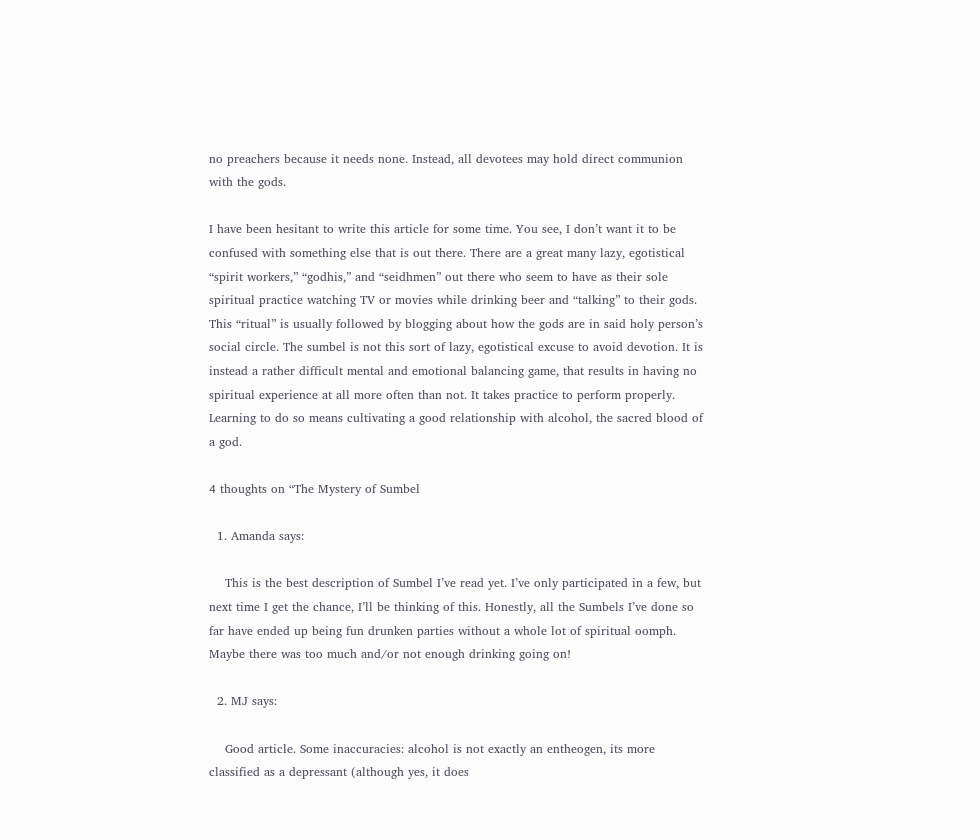no preachers because it needs none. Instead, all devotees may hold direct communion with the gods.

I have been hesitant to write this article for some time. You see, I don’t want it to be confused with something else that is out there. There are a great many lazy, egotistical “spirit workers,” “godhis,” and “seidhmen” out there who seem to have as their sole spiritual practice watching TV or movies while drinking beer and “talking” to their gods. This “ritual” is usually followed by blogging about how the gods are in said holy person’s social circle. The sumbel is not this sort of lazy, egotistical excuse to avoid devotion. It is instead a rather difficult mental and emotional balancing game, that results in having no spiritual experience at all more often than not. It takes practice to perform properly. Learning to do so means cultivating a good relationship with alcohol, the sacred blood of a god.

4 thoughts on “The Mystery of Sumbel

  1. Amanda says:

    This is the best description of Sumbel I’ve read yet. I’ve only participated in a few, but next time I get the chance, I’ll be thinking of this. Honestly, all the Sumbels I’ve done so far have ended up being fun drunken parties without a whole lot of spiritual oomph. Maybe there was too much and/or not enough drinking going on!

  2. MJ says:

    Good article. Some inaccuracies: alcohol is not exactly an entheogen, its more classified as a depressant (although yes, it does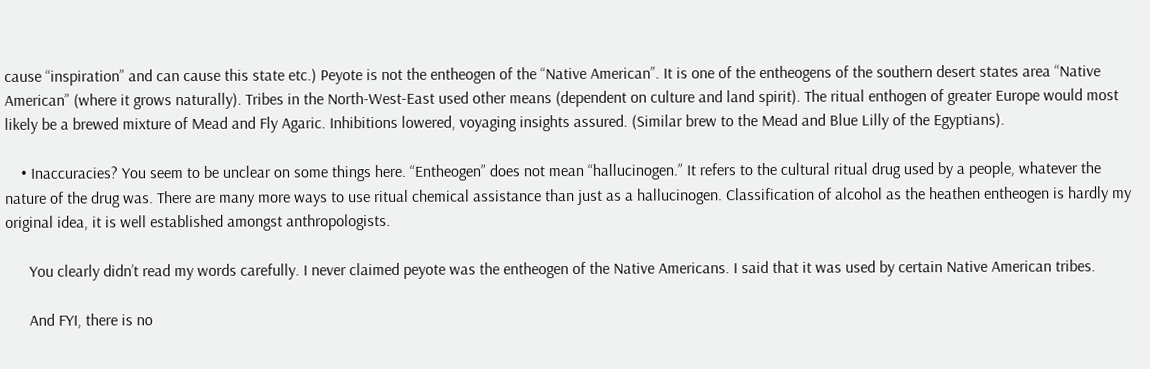cause “inspiration” and can cause this state etc.) Peyote is not the entheogen of the “Native American”. It is one of the entheogens of the southern desert states area “Native American” (where it grows naturally). Tribes in the North-West-East used other means (dependent on culture and land spirit). The ritual enthogen of greater Europe would most likely be a brewed mixture of Mead and Fly Agaric. Inhibitions lowered, voyaging insights assured. (Similar brew to the Mead and Blue Lilly of the Egyptians).

    • Inaccuracies? You seem to be unclear on some things here. “Entheogen” does not mean “hallucinogen.” It refers to the cultural ritual drug used by a people, whatever the nature of the drug was. There are many more ways to use ritual chemical assistance than just as a hallucinogen. Classification of alcohol as the heathen entheogen is hardly my original idea, it is well established amongst anthropologists.

      You clearly didn’t read my words carefully. I never claimed peyote was the entheogen of the Native Americans. I said that it was used by certain Native American tribes.

      And FYI, there is no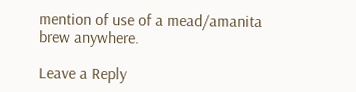mention of use of a mead/amanita brew anywhere.

Leave a Reply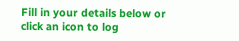Fill in your details below or click an icon to log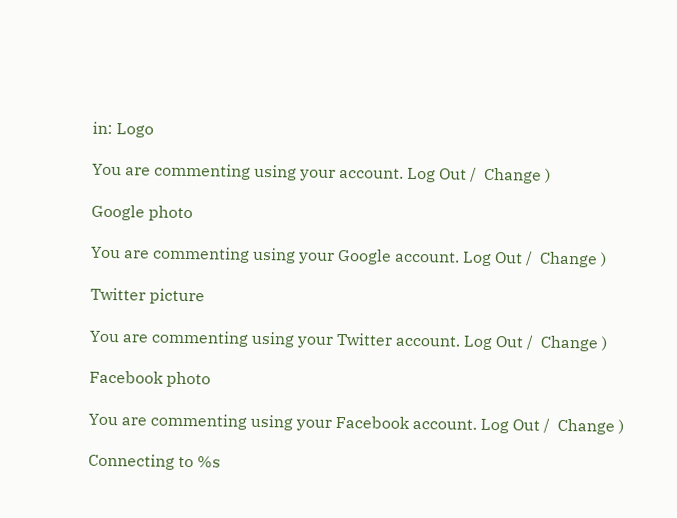in: Logo

You are commenting using your account. Log Out /  Change )

Google photo

You are commenting using your Google account. Log Out /  Change )

Twitter picture

You are commenting using your Twitter account. Log Out /  Change )

Facebook photo

You are commenting using your Facebook account. Log Out /  Change )

Connecting to %s